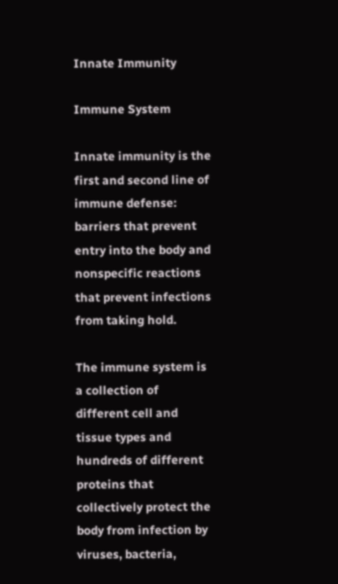Innate Immunity

Immune System

Innate immunity is the first and second line of immune defense: barriers that prevent entry into the body and nonspecific reactions that prevent infections from taking hold.

The immune system is a collection of different cell and tissue types and hundreds of different proteins that collectively protect the body from infection by viruses, bacteria,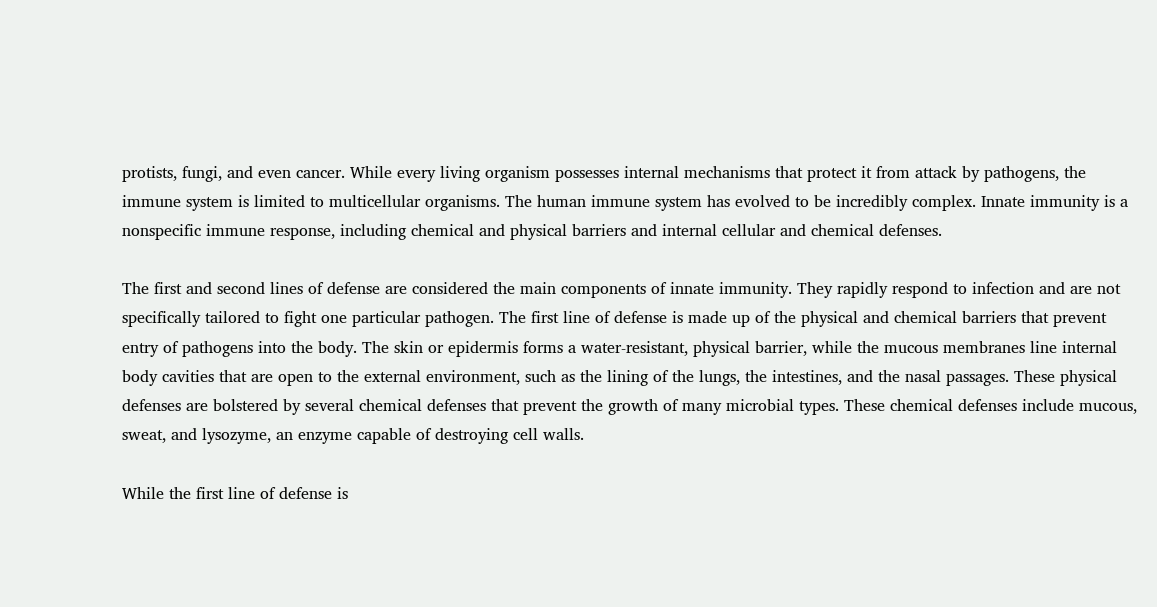protists, fungi, and even cancer. While every living organism possesses internal mechanisms that protect it from attack by pathogens, the immune system is limited to multicellular organisms. The human immune system has evolved to be incredibly complex. Innate immunity is a nonspecific immune response, including chemical and physical barriers and internal cellular and chemical defenses.

The first and second lines of defense are considered the main components of innate immunity. They rapidly respond to infection and are not specifically tailored to fight one particular pathogen. The first line of defense is made up of the physical and chemical barriers that prevent entry of pathogens into the body. The skin or epidermis forms a water-resistant, physical barrier, while the mucous membranes line internal body cavities that are open to the external environment, such as the lining of the lungs, the intestines, and the nasal passages. These physical defenses are bolstered by several chemical defenses that prevent the growth of many microbial types. These chemical defenses include mucous, sweat, and lysozyme, an enzyme capable of destroying cell walls.

While the first line of defense is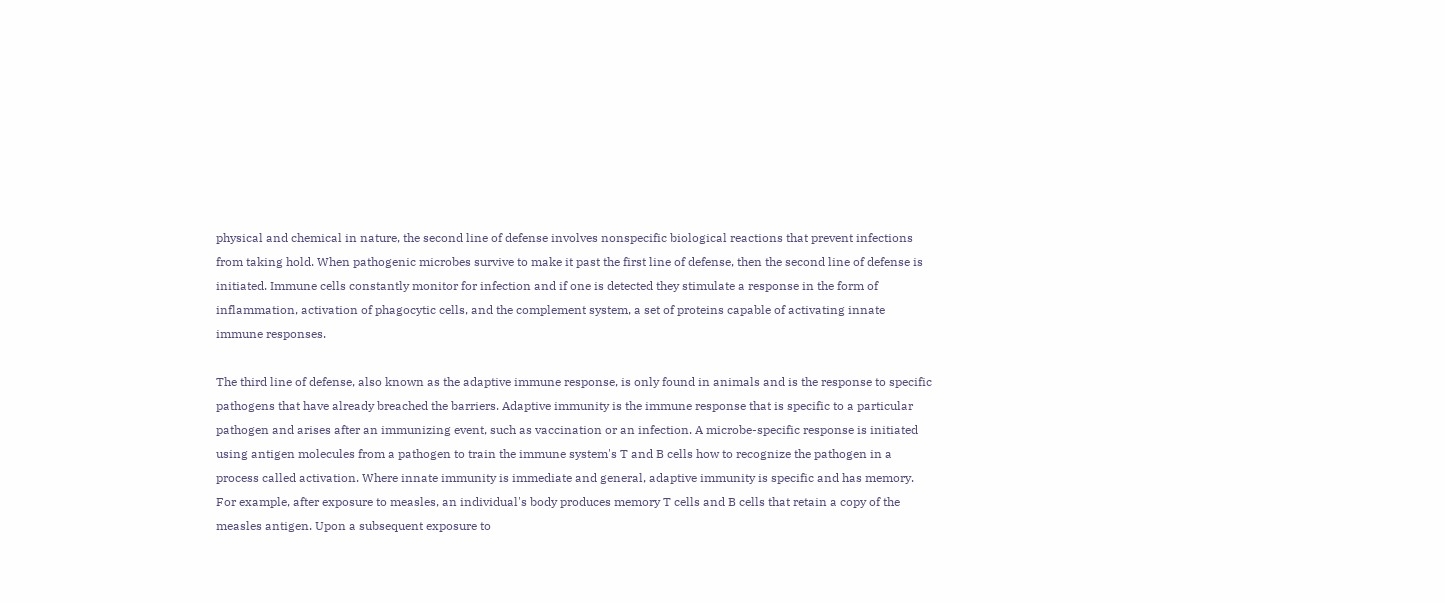physical and chemical in nature, the second line of defense involves nonspecific biological reactions that prevent infections from taking hold. When pathogenic microbes survive to make it past the first line of defense, then the second line of defense is initiated. Immune cells constantly monitor for infection and if one is detected they stimulate a response in the form of inflammation, activation of phagocytic cells, and the complement system, a set of proteins capable of activating innate immune responses.

The third line of defense, also known as the adaptive immune response, is only found in animals and is the response to specific pathogens that have already breached the barriers. Adaptive immunity is the immune response that is specific to a particular pathogen and arises after an immunizing event, such as vaccination or an infection. A microbe-specific response is initiated using antigen molecules from a pathogen to train the immune system's T and B cells how to recognize the pathogen in a process called activation. Where innate immunity is immediate and general, adaptive immunity is specific and has memory. For example, after exposure to measles, an individual's body produces memory T cells and B cells that retain a copy of the measles antigen. Upon a subsequent exposure to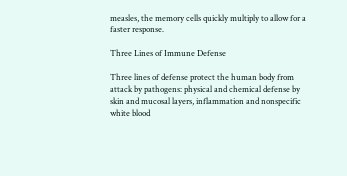measles, the memory cells quickly multiply to allow for a faster response.

Three Lines of Immune Defense

Three lines of defense protect the human body from attack by pathogens: physical and chemical defense by skin and mucosal layers, inflammation and nonspecific white blood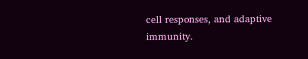cell responses, and adaptive immunity.